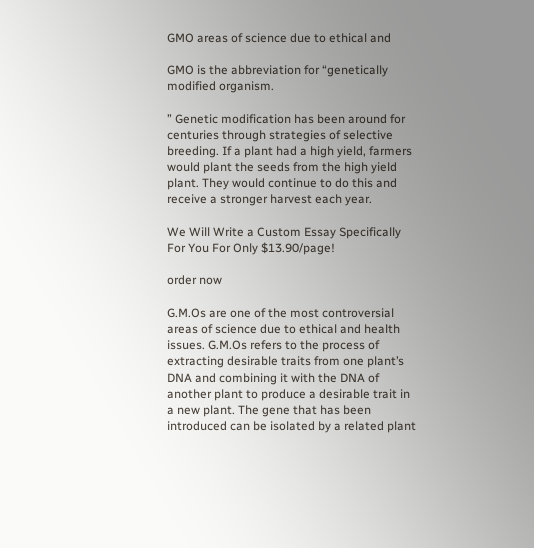GMO areas of science due to ethical and

GMO is the abbreviation for “genetically modified organism.

” Genetic modification has been around for centuries through strategies of selective breeding. If a plant had a high yield, farmers would plant the seeds from the high yield plant. They would continue to do this and receive a stronger harvest each year.

We Will Write a Custom Essay Specifically
For You For Only $13.90/page!

order now

G.M.Os are one of the most controversial areas of science due to ethical and health issues. G.M.Os refers to the process of extracting desirable traits from one plant’s DNA and combining it with the DNA of another plant to produce a desirable trait in a new plant. The gene that has been introduced can be isolated by a related plant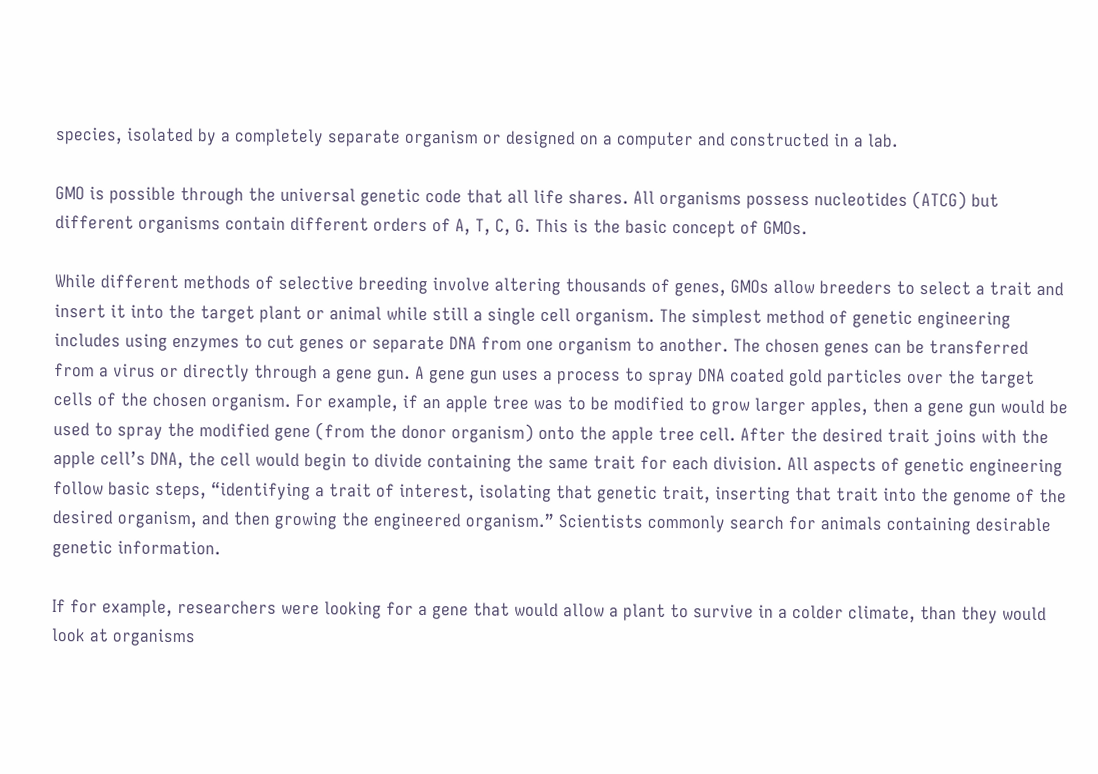species, isolated by a completely separate organism or designed on a computer and constructed in a lab.

GMO is possible through the universal genetic code that all life shares. All organisms possess nucleotides (ATCG) but different organisms contain different orders of A, T, C, G. This is the basic concept of GMOs.

While different methods of selective breeding involve altering thousands of genes, GMOs allow breeders to select a trait and insert it into the target plant or animal while still a single cell organism. The simplest method of genetic engineering includes using enzymes to cut genes or separate DNA from one organism to another. The chosen genes can be transferred from a virus or directly through a gene gun. A gene gun uses a process to spray DNA coated gold particles over the target cells of the chosen organism. For example, if an apple tree was to be modified to grow larger apples, then a gene gun would be used to spray the modified gene (from the donor organism) onto the apple tree cell. After the desired trait joins with the apple cell’s DNA, the cell would begin to divide containing the same trait for each division. All aspects of genetic engineering follow basic steps, “identifying a trait of interest, isolating that genetic trait, inserting that trait into the genome of the desired organism, and then growing the engineered organism.” Scientists commonly search for animals containing desirable genetic information.

If for example, researchers were looking for a gene that would allow a plant to survive in a colder climate, than they would look at organisms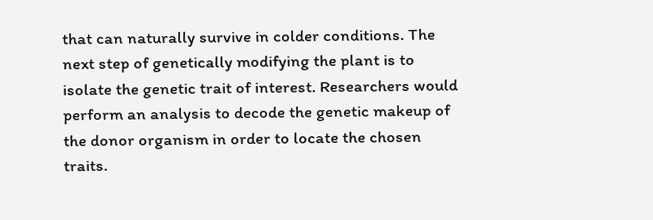that can naturally survive in colder conditions. The next step of genetically modifying the plant is to isolate the genetic trait of interest. Researchers would perform an analysis to decode the genetic makeup of the donor organism in order to locate the chosen traits.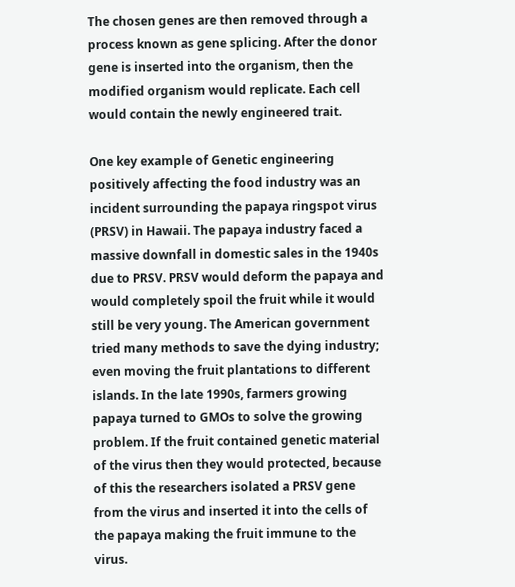The chosen genes are then removed through a process known as gene splicing. After the donor gene is inserted into the organism, then the modified organism would replicate. Each cell would contain the newly engineered trait.

One key example of Genetic engineering positively affecting the food industry was an incident surrounding the papaya ringspot virus (PRSV) in Hawaii. The papaya industry faced a massive downfall in domestic sales in the 1940s due to PRSV. PRSV would deform the papaya and would completely spoil the fruit while it would still be very young. The American government tried many methods to save the dying industry; even moving the fruit plantations to different islands. In the late 1990s, farmers growing papaya turned to GMOs to solve the growing problem. If the fruit contained genetic material of the virus then they would protected, because of this the researchers isolated a PRSV gene from the virus and inserted it into the cells of the papaya making the fruit immune to the virus.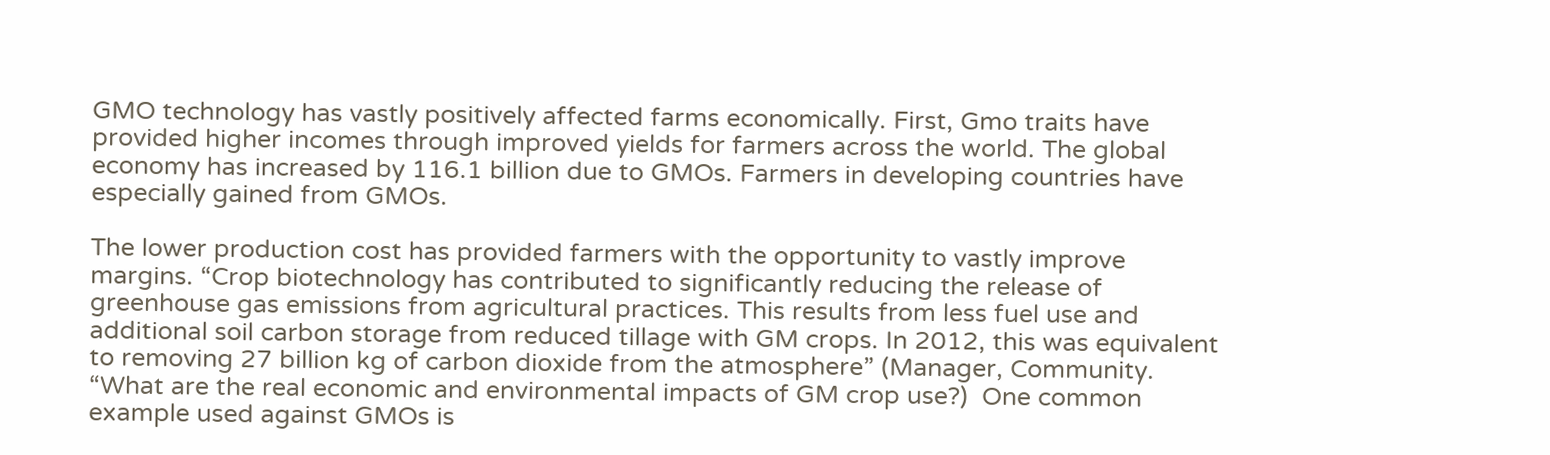GMO technology has vastly positively affected farms economically. First, Gmo traits have provided higher incomes through improved yields for farmers across the world. The global economy has increased by 116.1 billion due to GMOs. Farmers in developing countries have especially gained from GMOs.

The lower production cost has provided farmers with the opportunity to vastly improve margins. “Crop biotechnology has contributed to significantly reducing the release of greenhouse gas emissions from agricultural practices. This results from less fuel use and additional soil carbon storage from reduced tillage with GM crops. In 2012, this was equivalent to removing 27 billion kg of carbon dioxide from the atmosphere” (Manager, Community. “What are the real economic and environmental impacts of GM crop use?)  One common example used against GMOs is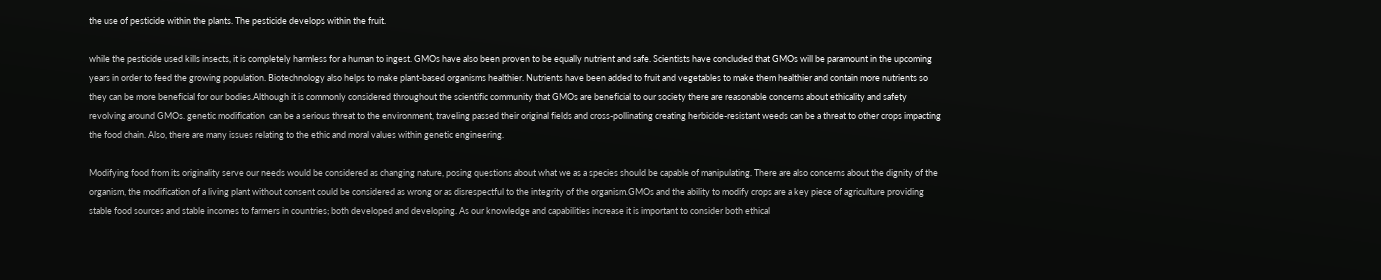the use of pesticide within the plants. The pesticide develops within the fruit.

while the pesticide used kills insects, it is completely harmless for a human to ingest. GMOs have also been proven to be equally nutrient and safe. Scientists have concluded that GMOs will be paramount in the upcoming years in order to feed the growing population. Biotechnology also helps to make plant-based organisms healthier. Nutrients have been added to fruit and vegetables to make them healthier and contain more nutrients so they can be more beneficial for our bodies.Although it is commonly considered throughout the scientific community that GMOs are beneficial to our society there are reasonable concerns about ethicality and safety revolving around GMOs. genetic modification  can be a serious threat to the environment, traveling passed their original fields and cross-pollinating creating herbicide-resistant weeds can be a threat to other crops impacting the food chain. Also, there are many issues relating to the ethic and moral values within genetic engineering.

Modifying food from its originality serve our needs would be considered as changing nature, posing questions about what we as a species should be capable of manipulating. There are also concerns about the dignity of the organism, the modification of a living plant without consent could be considered as wrong or as disrespectful to the integrity of the organism.GMOs and the ability to modify crops are a key piece of agriculture providing stable food sources and stable incomes to farmers in countries; both developed and developing. As our knowledge and capabilities increase it is important to consider both ethical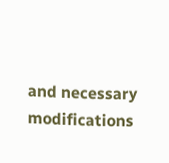and necessary modifications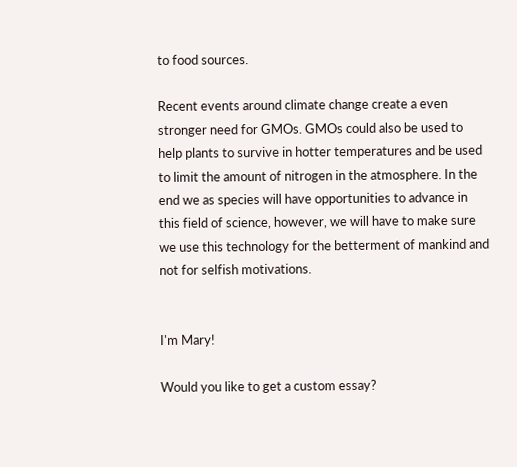to food sources.

Recent events around climate change create a even stronger need for GMOs. GMOs could also be used to help plants to survive in hotter temperatures and be used to limit the amount of nitrogen in the atmosphere. In the end we as species will have opportunities to advance in this field of science, however, we will have to make sure we use this technology for the betterment of mankind and not for selfish motivations.


I'm Mary!

Would you like to get a custom essay?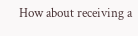How about receiving a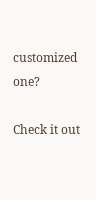customized one?

Check it out